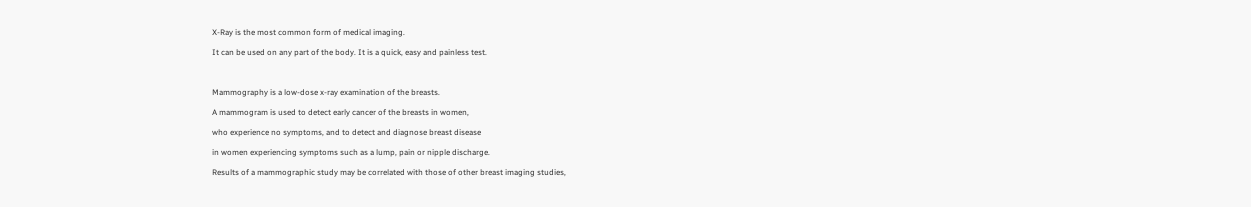X-Ray is the most common form of medical imaging.

It can be used on any part of the body. It is a quick, easy and painless test.



Mammography is a low-dose x-ray examination of the breasts.

A mammogram is used to detect early cancer of the breasts in women,

who experience no symptoms, and to detect and diagnose breast disease

in women experiencing symptoms such as a lump, pain or nipple discharge.

Results of a mammographic study may be correlated with those of other breast imaging studies,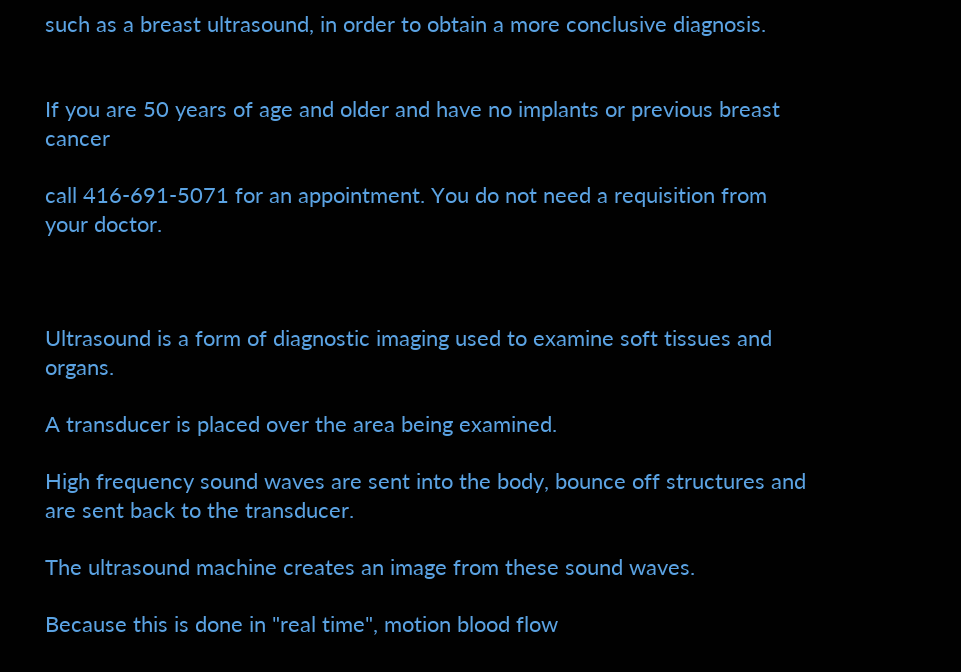such as a breast ultrasound, in order to obtain a more conclusive diagnosis.


If you are 50 years of age and older and have no implants or previous breast cancer

call 416-691-5071 for an appointment. You do not need a requisition from your doctor.



Ultrasound is a form of diagnostic imaging used to examine soft tissues and organs.

A transducer is placed over the area being examined.

High frequency sound waves are sent into the body, bounce off structures and are sent back to the transducer.

The ultrasound machine creates an image from these sound waves.

Because this is done in "real time", motion blood flow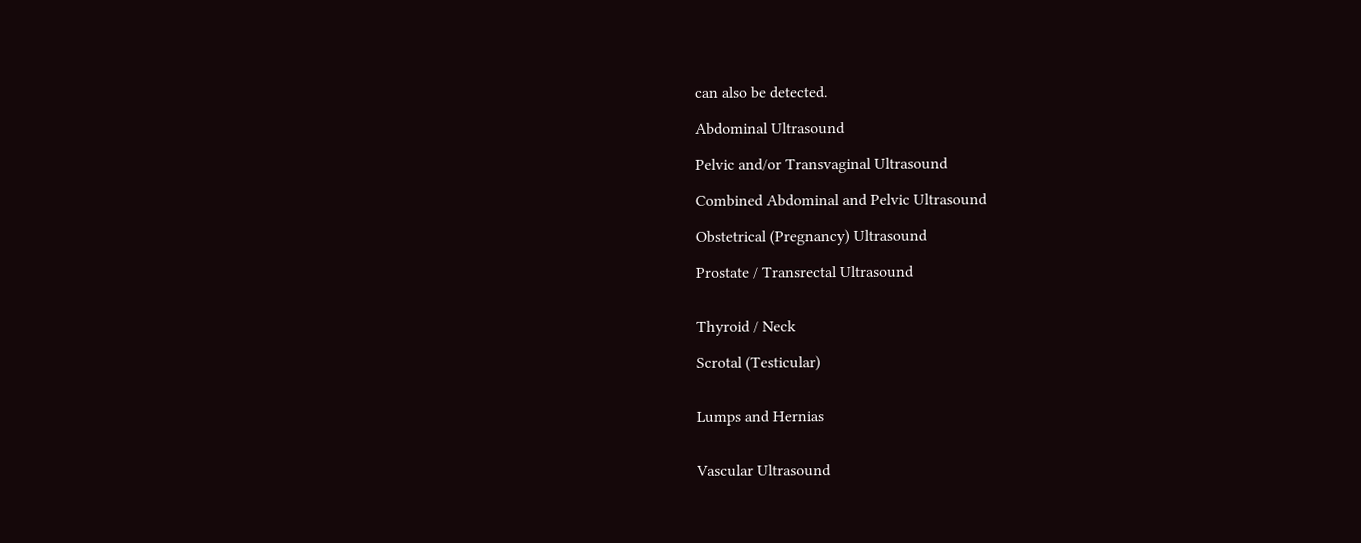can also be detected.

Abdominal Ultrasound

Pelvic and/or Transvaginal Ultrasound

Combined Abdominal and Pelvic Ultrasound

Obstetrical (Pregnancy) Ultrasound

Prostate / Transrectal Ultrasound


Thyroid / Neck

Scrotal (Testicular)


Lumps and Hernias


Vascular Ultrasound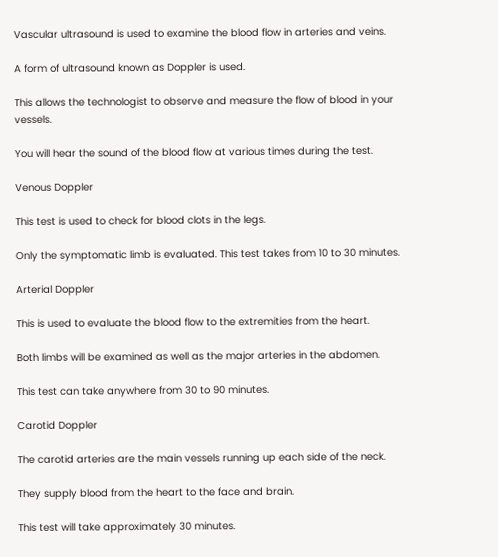Vascular ultrasound is used to examine the blood flow in arteries and veins.

A form of ultrasound known as Doppler is used.

This allows the technologist to observe and measure the flow of blood in your vessels.

You will hear the sound of the blood flow at various times during the test.

Venous Doppler

This test is used to check for blood clots in the legs.

Only the symptomatic limb is evaluated. This test takes from 10 to 30 minutes.

Arterial Doppler

This is used to evaluate the blood flow to the extremities from the heart.

Both limbs will be examined as well as the major arteries in the abdomen.

This test can take anywhere from 30 to 90 minutes.

Carotid Doppler

The carotid arteries are the main vessels running up each side of the neck.

They supply blood from the heart to the face and brain.

This test will take approximately 30 minutes.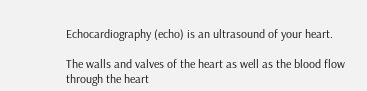Echocardiography (echo) is an ultrasound of your heart.

The walls and valves of the heart as well as the blood flow through the heart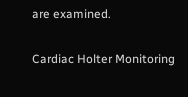are examined.


Cardiac Holter Monitoring